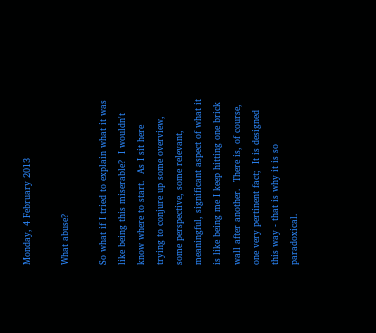Monday, 4 February 2013

What abuse?

So what if I tried to explain what it was like being this miserable?  I wouldn't know where to start.  As I sit here trying to conjure up some overview, some perspective, some relevant, meaningful, significant aspect of what it is like being me I keep hitting one brick wall after another.  There is, of course, one very pertinent fact;  It is designed this way - that is why it is so paradoxical.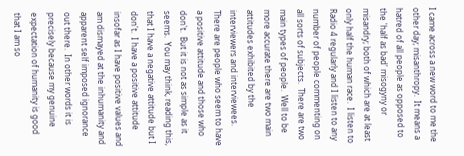I came across a new word to me the other day; misanthropy.  It means a hatred of all people as opposed to the 'half as bad' misogyny or misandry; both of which are at least only half the human race.  I listen to Radio 4 regularly and I listen to any number of people commenting on all sorts of subjects.  There are two main types of people.  Well to be more accurate there are two main attitudes exhibited by the interviewers and interviewees.  There are people who seem to have a positive attitude and those who don't.  But it is not as simple as it seems.  You may think, reading this, that I have a negative attitude but I don't.  I have a positive attitude insofar as I have positive values and am dismayed at the inhumanity and apparent self imposed ignorance out there.  In other words it is precisely because my genuine expectation of humanity is good that I am so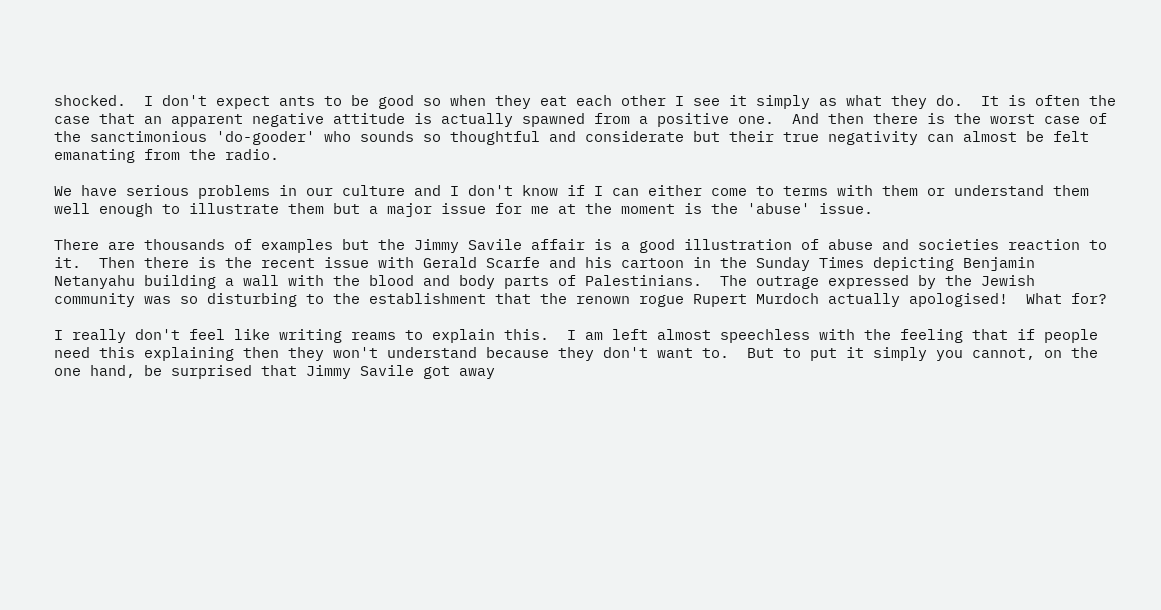shocked.  I don't expect ants to be good so when they eat each other I see it simply as what they do.  It is often the case that an apparent negative attitude is actually spawned from a positive one.  And then there is the worst case of the sanctimonious 'do-gooder' who sounds so thoughtful and considerate but their true negativity can almost be felt emanating from the radio.

We have serious problems in our culture and I don't know if I can either come to terms with them or understand them well enough to illustrate them but a major issue for me at the moment is the 'abuse' issue.

There are thousands of examples but the Jimmy Savile affair is a good illustration of abuse and societies reaction to it.  Then there is the recent issue with Gerald Scarfe and his cartoon in the Sunday Times depicting Benjamin Netanyahu building a wall with the blood and body parts of Palestinians.  The outrage expressed by the Jewish community was so disturbing to the establishment that the renown rogue Rupert Murdoch actually apologised!  What for?

I really don't feel like writing reams to explain this.  I am left almost speechless with the feeling that if people need this explaining then they won't understand because they don't want to.  But to put it simply you cannot, on the one hand, be surprised that Jimmy Savile got away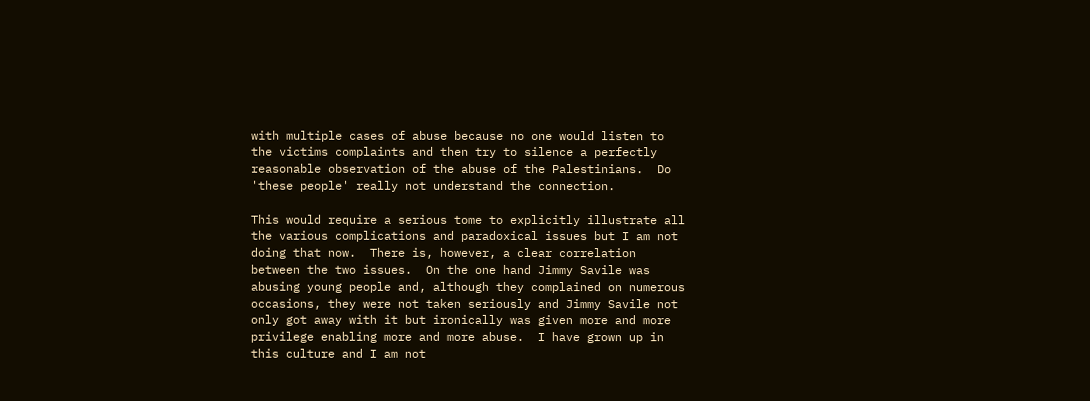with multiple cases of abuse because no one would listen to the victims complaints and then try to silence a perfectly reasonable observation of the abuse of the Palestinians.  Do 'these people' really not understand the connection.

This would require a serious tome to explicitly illustrate all the various complications and paradoxical issues but I am not doing that now.  There is, however, a clear correlation between the two issues.  On the one hand Jimmy Savile was abusing young people and, although they complained on numerous occasions, they were not taken seriously and Jimmy Savile not only got away with it but ironically was given more and more privilege enabling more and more abuse.  I have grown up in this culture and I am not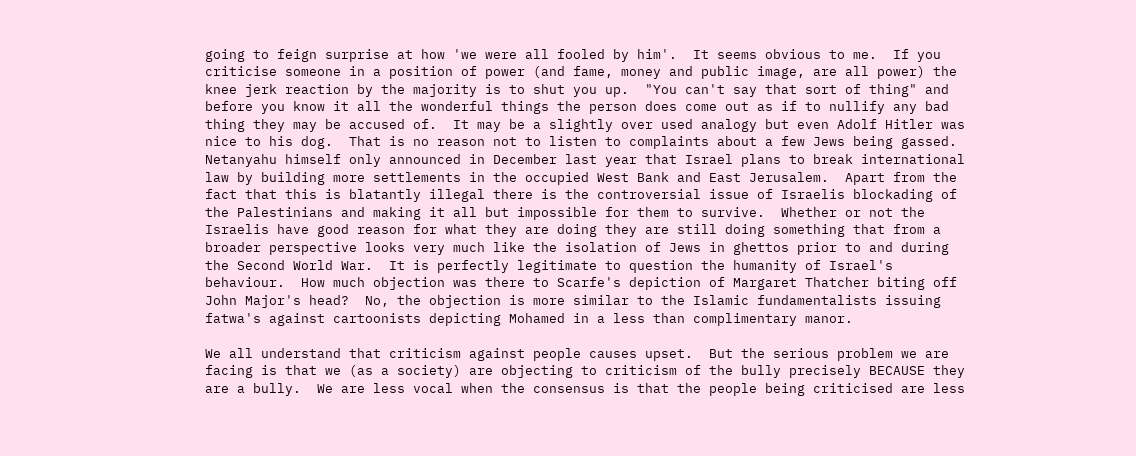going to feign surprise at how 'we were all fooled by him'.  It seems obvious to me.  If you criticise someone in a position of power (and fame, money and public image, are all power) the knee jerk reaction by the majority is to shut you up.  "You can't say that sort of thing" and before you know it all the wonderful things the person does come out as if to nullify any bad thing they may be accused of.  It may be a slightly over used analogy but even Adolf Hitler was nice to his dog.  That is no reason not to listen to complaints about a few Jews being gassed.  Netanyahu himself only announced in December last year that Israel plans to break international law by building more settlements in the occupied West Bank and East Jerusalem.  Apart from the fact that this is blatantly illegal there is the controversial issue of Israelis blockading of the Palestinians and making it all but impossible for them to survive.  Whether or not the Israelis have good reason for what they are doing they are still doing something that from a broader perspective looks very much like the isolation of Jews in ghettos prior to and during the Second World War.  It is perfectly legitimate to question the humanity of Israel's behaviour.  How much objection was there to Scarfe's depiction of Margaret Thatcher biting off John Major's head?  No, the objection is more similar to the Islamic fundamentalists issuing fatwa's against cartoonists depicting Mohamed in a less than complimentary manor.

We all understand that criticism against people causes upset.  But the serious problem we are  facing is that we (as a society) are objecting to criticism of the bully precisely BECAUSE they are a bully.  We are less vocal when the consensus is that the people being criticised are less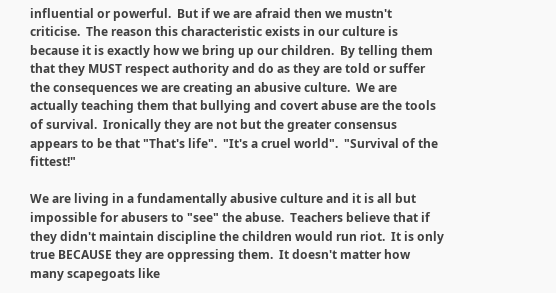influential or powerful.  But if we are afraid then we mustn't criticise.  The reason this characteristic exists in our culture is because it is exactly how we bring up our children.  By telling them that they MUST respect authority and do as they are told or suffer the consequences we are creating an abusive culture.  We are actually teaching them that bullying and covert abuse are the tools of survival.  Ironically they are not but the greater consensus appears to be that "That's life".  "It's a cruel world".  "Survival of the fittest!"

We are living in a fundamentally abusive culture and it is all but impossible for abusers to "see" the abuse.  Teachers believe that if they didn't maintain discipline the children would run riot.  It is only true BECAUSE they are oppressing them.  It doesn't matter how many scapegoats like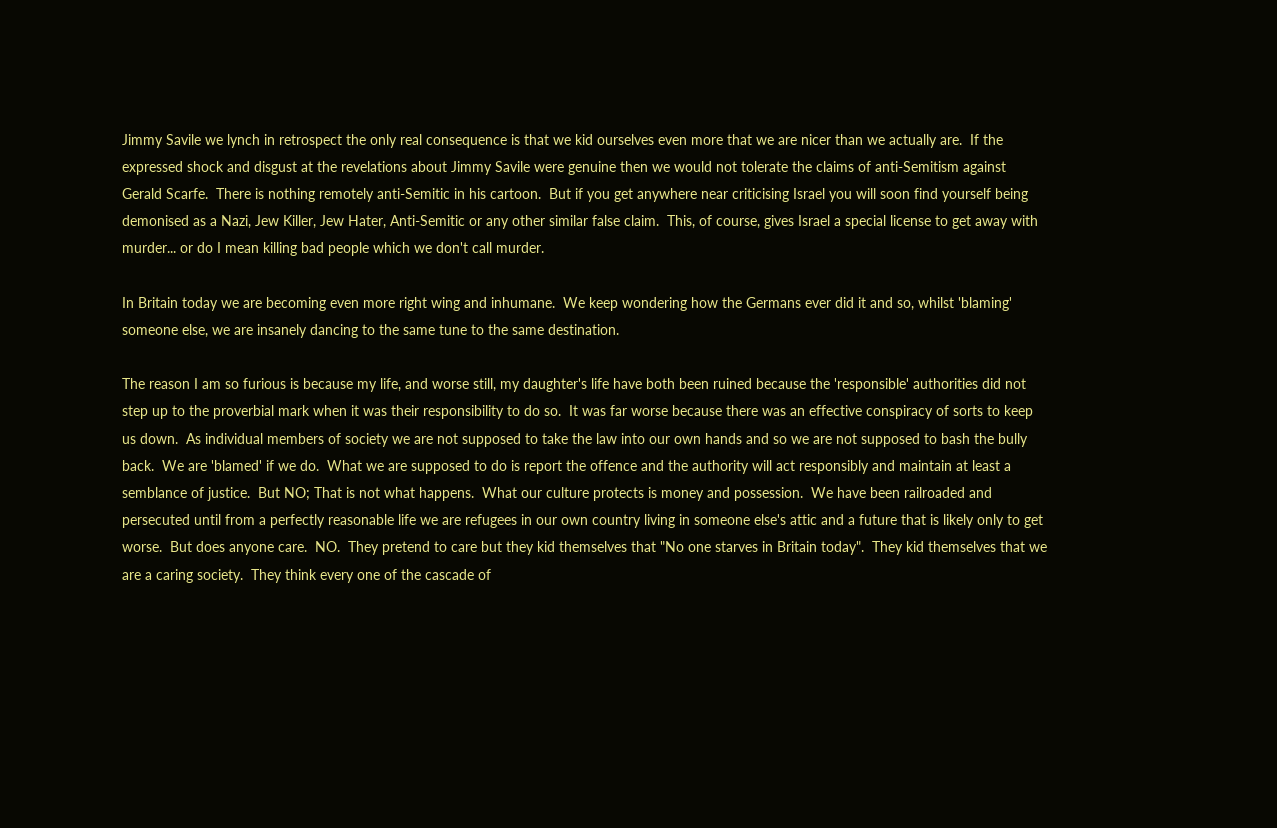Jimmy Savile we lynch in retrospect the only real consequence is that we kid ourselves even more that we are nicer than we actually are.  If the expressed shock and disgust at the revelations about Jimmy Savile were genuine then we would not tolerate the claims of anti-Semitism against Gerald Scarfe.  There is nothing remotely anti-Semitic in his cartoon.  But if you get anywhere near criticising Israel you will soon find yourself being demonised as a Nazi, Jew Killer, Jew Hater, Anti-Semitic or any other similar false claim.  This, of course, gives Israel a special license to get away with murder... or do I mean killing bad people which we don't call murder.

In Britain today we are becoming even more right wing and inhumane.  We keep wondering how the Germans ever did it and so, whilst 'blaming' someone else, we are insanely dancing to the same tune to the same destination.

The reason I am so furious is because my life, and worse still, my daughter's life have both been ruined because the 'responsible' authorities did not step up to the proverbial mark when it was their responsibility to do so.  It was far worse because there was an effective conspiracy of sorts to keep us down.  As individual members of society we are not supposed to take the law into our own hands and so we are not supposed to bash the bully back.  We are 'blamed' if we do.  What we are supposed to do is report the offence and the authority will act responsibly and maintain at least a semblance of justice.  But NO; That is not what happens.  What our culture protects is money and possession.  We have been railroaded and persecuted until from a perfectly reasonable life we are refugees in our own country living in someone else's attic and a future that is likely only to get worse.  But does anyone care.  NO.  They pretend to care but they kid themselves that "No one starves in Britain today".  They kid themselves that we are a caring society.  They think every one of the cascade of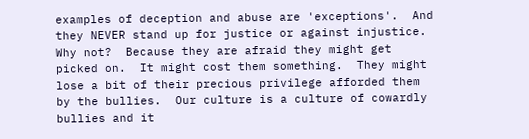examples of deception and abuse are 'exceptions'.  And they NEVER stand up for justice or against injustice.  Why not?  Because they are afraid they might get picked on.  It might cost them something.  They might lose a bit of their precious privilege afforded them by the bullies.  Our culture is a culture of cowardly bullies and it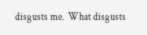disgusts me.  What disgusts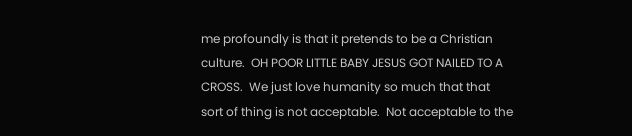me profoundly is that it pretends to be a Christian culture.  OH POOR LITTLE BABY JESUS GOT NAILED TO A CROSS.  We just love humanity so much that that sort of thing is not acceptable.  Not acceptable to the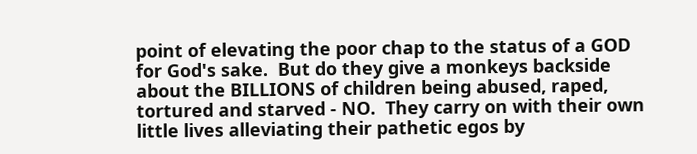point of elevating the poor chap to the status of a GOD for God's sake.  But do they give a monkeys backside about the BILLIONS of children being abused, raped, tortured and starved - NO.  They carry on with their own little lives alleviating their pathetic egos by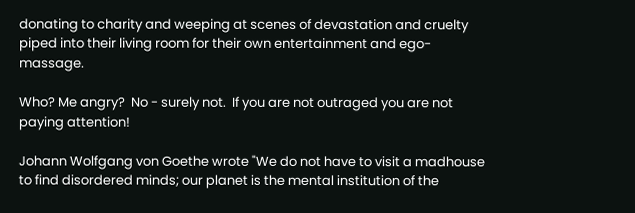donating to charity and weeping at scenes of devastation and cruelty piped into their living room for their own entertainment and ego-massage.

Who? Me angry?  No - surely not.  If you are not outraged you are not paying attention!

Johann Wolfgang von Goethe wrote "We do not have to visit a madhouse to find disordered minds; our planet is the mental institution of the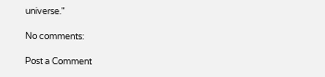universe."

No comments:

Post a Comment